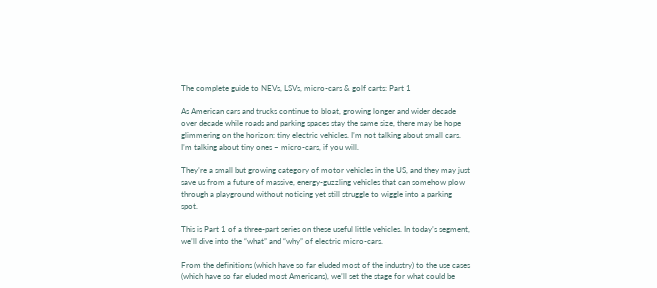The complete guide to NEVs, LSVs, micro-cars & golf carts: Part 1

As American cars and trucks continue to bloat, growing longer and wider decade over decade while roads and parking spaces stay the same size, there may be hope glimmering on the horizon: tiny electric vehicles. I’m not talking about small cars. I’m talking about tiny ones – micro-cars, if you will.

They’re a small but growing category of motor vehicles in the US, and they may just save us from a future of massive, energy-guzzling vehicles that can somehow plow through a playground without noticing yet still struggle to wiggle into a parking spot.

This is Part 1 of a three-part series on these useful little vehicles. In today’s segment, we’ll dive into the “what” and “why” of electric micro-cars.

From the definitions (which have so far eluded most of the industry) to the use cases (which have so far eluded most Americans), we’ll set the stage for what could be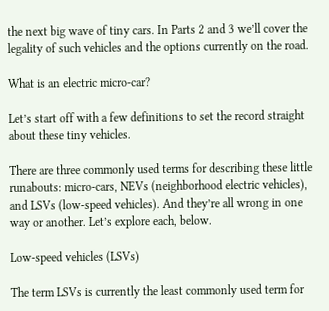the next big wave of tiny cars. In Parts 2 and 3 we’ll cover the legality of such vehicles and the options currently on the road.

What is an electric micro-car?

Let’s start off with a few definitions to set the record straight about these tiny vehicles.

There are three commonly used terms for describing these little runabouts: micro-cars, NEVs (neighborhood electric vehicles), and LSVs (low-speed vehicles). And they’re all wrong in one way or another. Let’s explore each, below.

Low-speed vehicles (LSVs)

The term LSVs is currently the least commonly used term for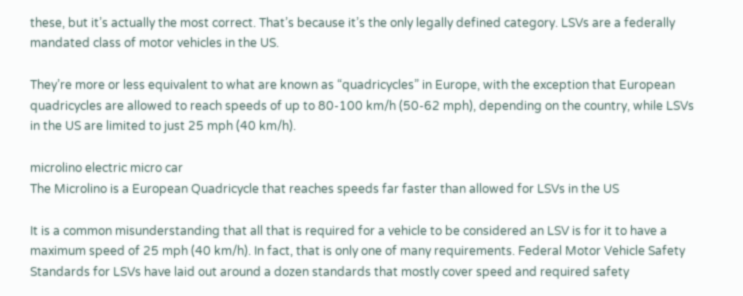these, but it’s actually the most correct. That’s because it’s the only legally defined category. LSVs are a federally mandated class of motor vehicles in the US.

They’re more or less equivalent to what are known as “quadricycles” in Europe, with the exception that European quadricycles are allowed to reach speeds of up to 80-100 km/h (50-62 mph), depending on the country, while LSVs in the US are limited to just 25 mph (40 km/h).

microlino electric micro car
The Microlino is a European Quadricycle that reaches speeds far faster than allowed for LSVs in the US

It is a common misunderstanding that all that is required for a vehicle to be considered an LSV is for it to have a maximum speed of 25 mph (40 km/h). In fact, that is only one of many requirements. Federal Motor Vehicle Safety Standards for LSVs have laid out around a dozen standards that mostly cover speed and required safety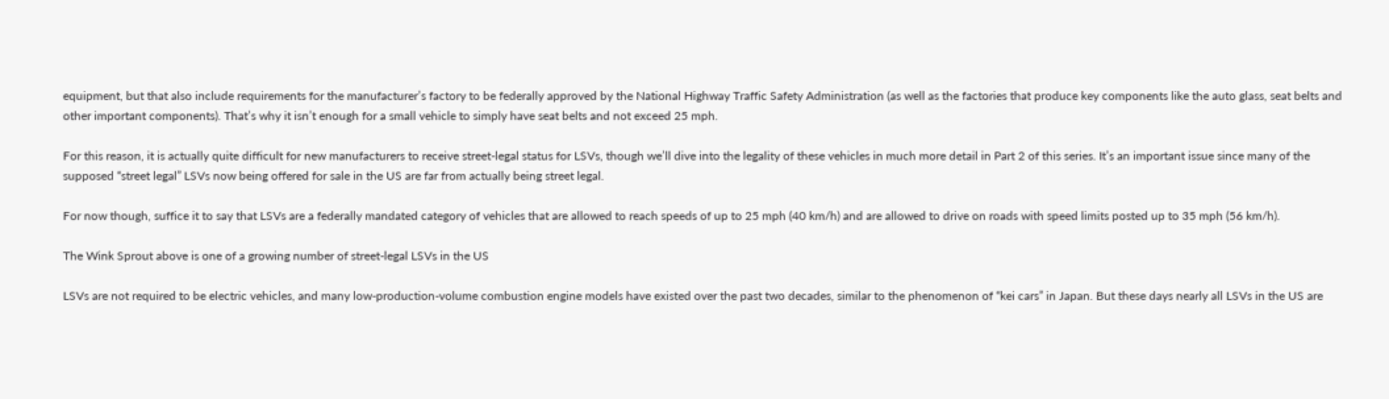equipment, but that also include requirements for the manufacturer’s factory to be federally approved by the National Highway Traffic Safety Administration (as well as the factories that produce key components like the auto glass, seat belts and other important components). That’s why it isn’t enough for a small vehicle to simply have seat belts and not exceed 25 mph.

For this reason, it is actually quite difficult for new manufacturers to receive street-legal status for LSVs, though we’ll dive into the legality of these vehicles in much more detail in Part 2 of this series. It’s an important issue since many of the supposed “street legal” LSVs now being offered for sale in the US are far from actually being street legal.

For now though, suffice it to say that LSVs are a federally mandated category of vehicles that are allowed to reach speeds of up to 25 mph (40 km/h) and are allowed to drive on roads with speed limits posted up to 35 mph (56 km/h).

The Wink Sprout above is one of a growing number of street-legal LSVs in the US

LSVs are not required to be electric vehicles, and many low-production-volume combustion engine models have existed over the past two decades, similar to the phenomenon of “kei cars” in Japan. But these days nearly all LSVs in the US are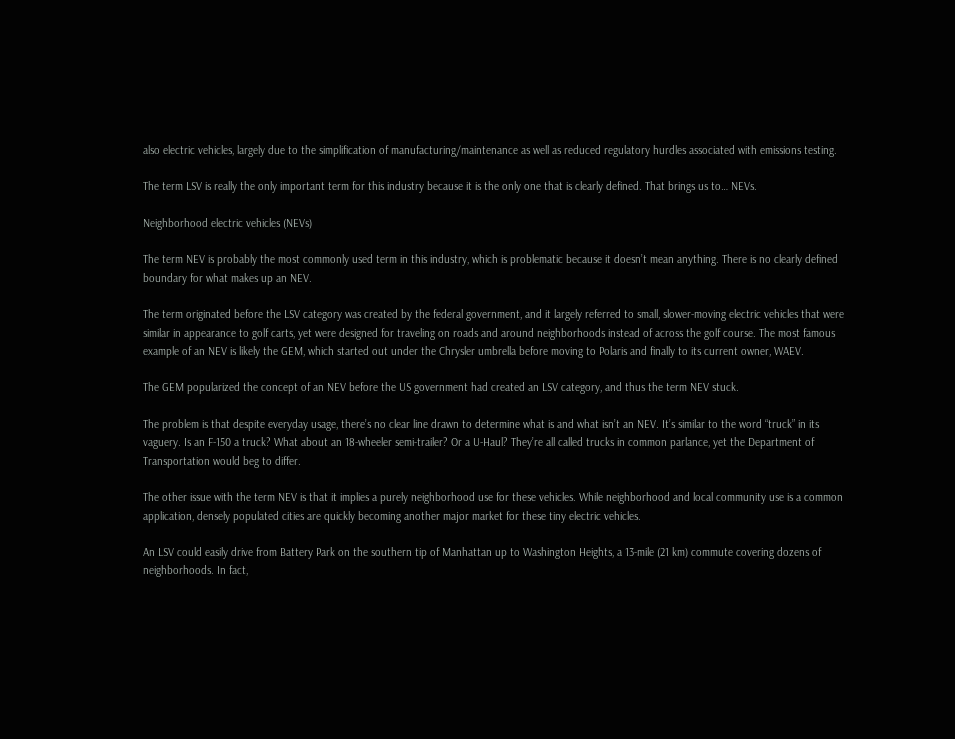also electric vehicles, largely due to the simplification of manufacturing/maintenance as well as reduced regulatory hurdles associated with emissions testing.

The term LSV is really the only important term for this industry because it is the only one that is clearly defined. That brings us to… NEVs.

Neighborhood electric vehicles (NEVs)

The term NEV is probably the most commonly used term in this industry, which is problematic because it doesn’t mean anything. There is no clearly defined boundary for what makes up an NEV.

The term originated before the LSV category was created by the federal government, and it largely referred to small, slower-moving electric vehicles that were similar in appearance to golf carts, yet were designed for traveling on roads and around neighborhoods instead of across the golf course. The most famous example of an NEV is likely the GEM, which started out under the Chrysler umbrella before moving to Polaris and finally to its current owner, WAEV.

The GEM popularized the concept of an NEV before the US government had created an LSV category, and thus the term NEV stuck.

The problem is that despite everyday usage, there’s no clear line drawn to determine what is and what isn’t an NEV. It’s similar to the word “truck” in its vaguery. Is an F-150 a truck? What about an 18-wheeler semi-trailer? Or a U-Haul? They’re all called trucks in common parlance, yet the Department of Transportation would beg to differ.

The other issue with the term NEV is that it implies a purely neighborhood use for these vehicles. While neighborhood and local community use is a common application, densely populated cities are quickly becoming another major market for these tiny electric vehicles.

An LSV could easily drive from Battery Park on the southern tip of Manhattan up to Washington Heights, a 13-mile (21 km) commute covering dozens of neighborhoods. In fact,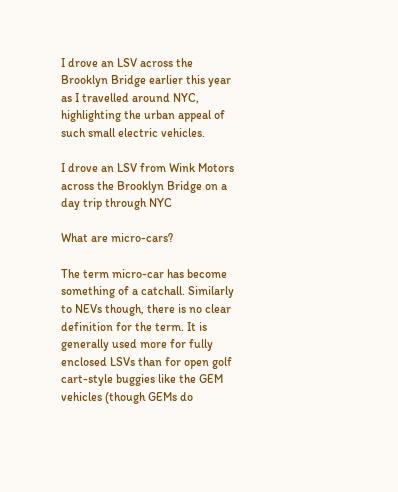I drove an LSV across the Brooklyn Bridge earlier this year as I travelled around NYC, highlighting the urban appeal of such small electric vehicles.

I drove an LSV from Wink Motors across the Brooklyn Bridge on a day trip through NYC

What are micro-cars?

The term micro-car has become something of a catchall. Similarly to NEVs though, there is no clear definition for the term. It is generally used more for fully enclosed LSVs than for open golf cart-style buggies like the GEM vehicles (though GEMs do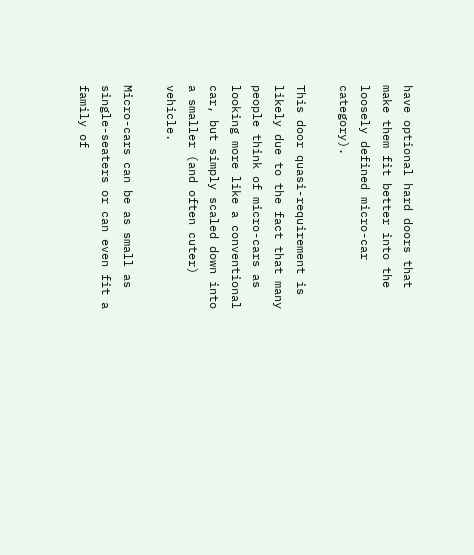have optional hard doors that make them fit better into the loosely defined micro-car category).

This door quasi-requirement is likely due to the fact that many people think of micro-cars as looking more like a conventional car, but simply scaled down into a smaller (and often cuter) vehicle.

Micro-cars can be as small as single-seaters or can even fit a family of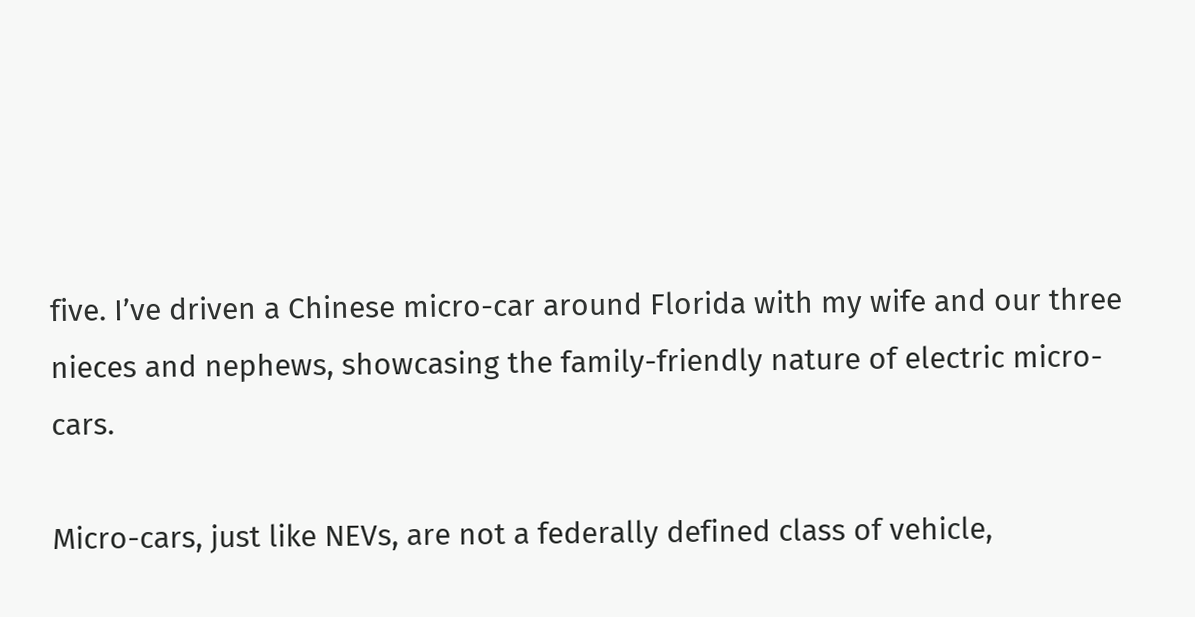five. I’ve driven a Chinese micro-car around Florida with my wife and our three nieces and nephews, showcasing the family-friendly nature of electric micro-cars.

Micro-cars, just like NEVs, are not a federally defined class of vehicle,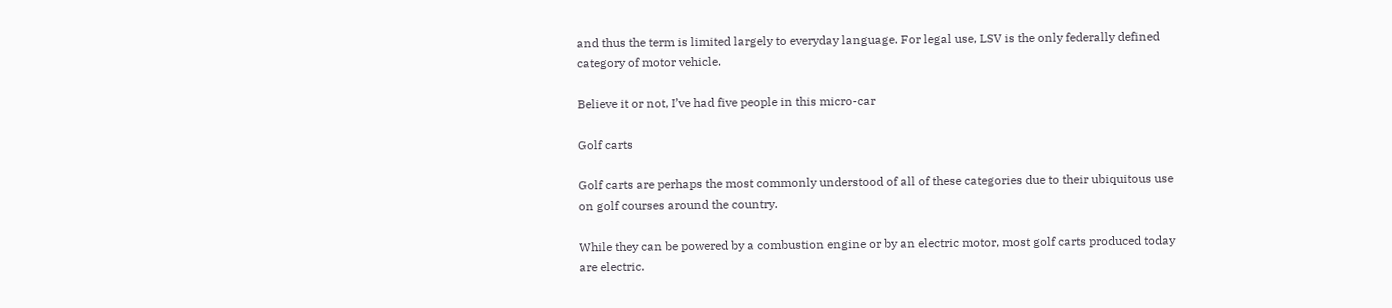and thus the term is limited largely to everyday language. For legal use, LSV is the only federally defined category of motor vehicle.

Believe it or not, I’ve had five people in this micro-car

Golf carts

Golf carts are perhaps the most commonly understood of all of these categories due to their ubiquitous use on golf courses around the country.

While they can be powered by a combustion engine or by an electric motor, most golf carts produced today are electric.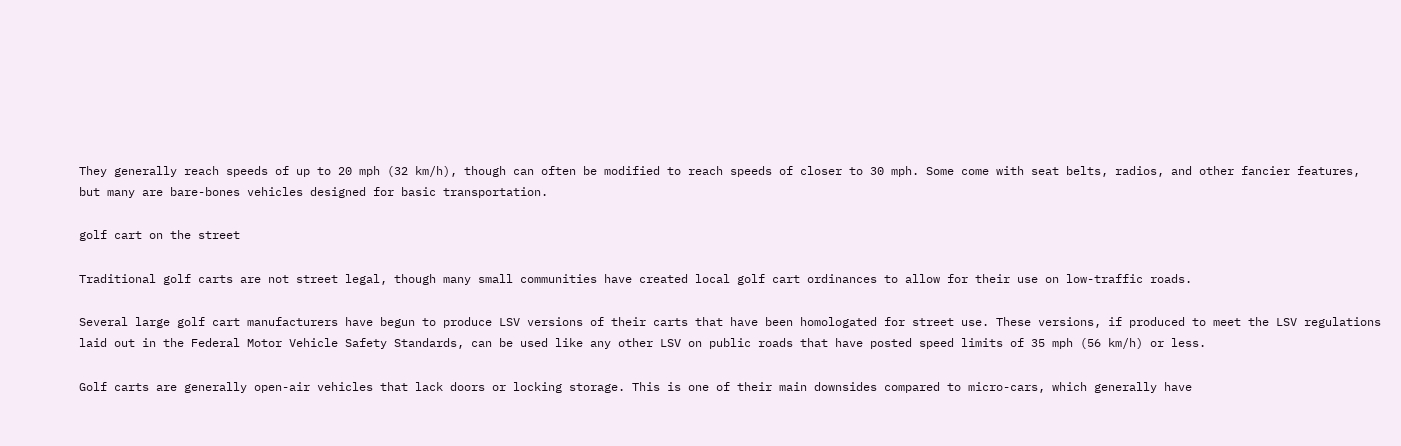They generally reach speeds of up to 20 mph (32 km/h), though can often be modified to reach speeds of closer to 30 mph. Some come with seat belts, radios, and other fancier features, but many are bare-bones vehicles designed for basic transportation.

golf cart on the street

Traditional golf carts are not street legal, though many small communities have created local golf cart ordinances to allow for their use on low-traffic roads.

Several large golf cart manufacturers have begun to produce LSV versions of their carts that have been homologated for street use. These versions, if produced to meet the LSV regulations laid out in the Federal Motor Vehicle Safety Standards, can be used like any other LSV on public roads that have posted speed limits of 35 mph (56 km/h) or less.

Golf carts are generally open-air vehicles that lack doors or locking storage. This is one of their main downsides compared to micro-cars, which generally have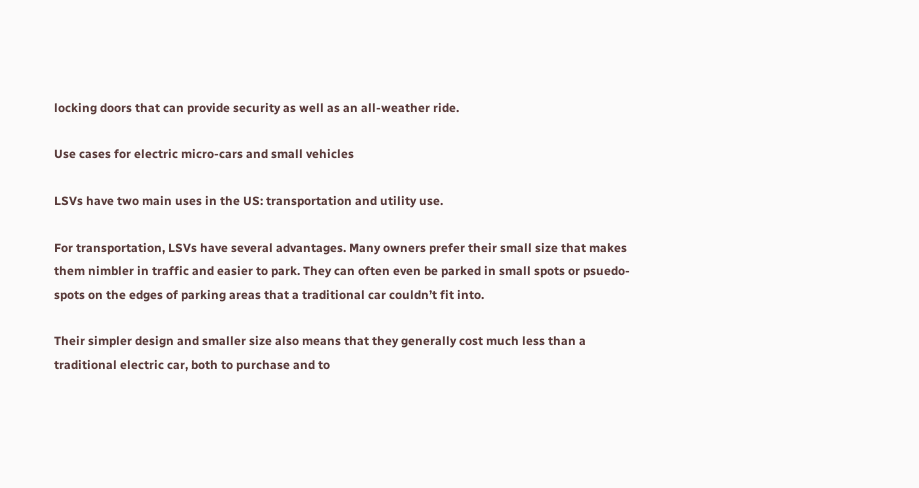locking doors that can provide security as well as an all-weather ride.

Use cases for electric micro-cars and small vehicles

LSVs have two main uses in the US: transportation and utility use.

For transportation, LSVs have several advantages. Many owners prefer their small size that makes them nimbler in traffic and easier to park. They can often even be parked in small spots or psuedo-spots on the edges of parking areas that a traditional car couldn’t fit into.

Their simpler design and smaller size also means that they generally cost much less than a traditional electric car, both to purchase and to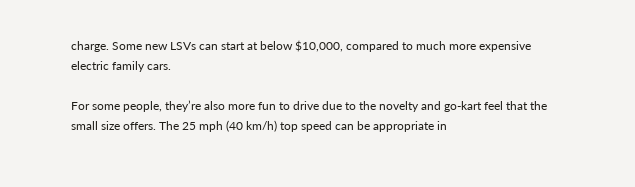charge. Some new LSVs can start at below $10,000, compared to much more expensive electric family cars.

For some people, they’re also more fun to drive due to the novelty and go-kart feel that the small size offers. The 25 mph (40 km/h) top speed can be appropriate in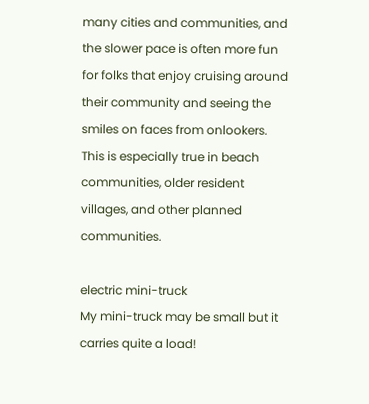many cities and communities, and the slower pace is often more fun for folks that enjoy cruising around their community and seeing the smiles on faces from onlookers. This is especially true in beach communities, older resident villages, and other planned communities.

electric mini-truck
My mini-truck may be small but it carries quite a load!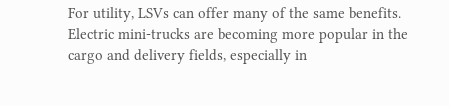For utility, LSVs can offer many of the same benefits. Electric mini-trucks are becoming more popular in the cargo and delivery fields, especially in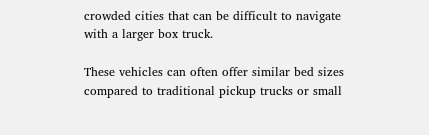crowded cities that can be difficult to navigate with a larger box truck.

These vehicles can often offer similar bed sizes compared to traditional pickup trucks or small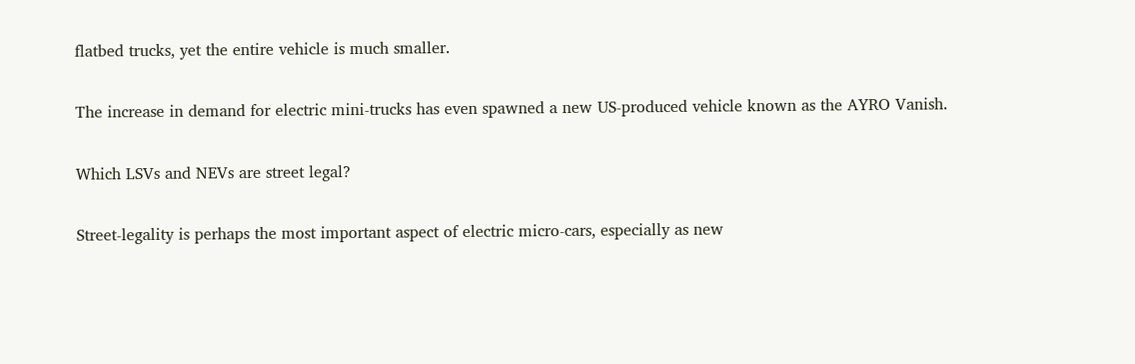flatbed trucks, yet the entire vehicle is much smaller.

The increase in demand for electric mini-trucks has even spawned a new US-produced vehicle known as the AYRO Vanish.

Which LSVs and NEVs are street legal?

Street-legality is perhaps the most important aspect of electric micro-cars, especially as new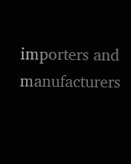importers and manufacturers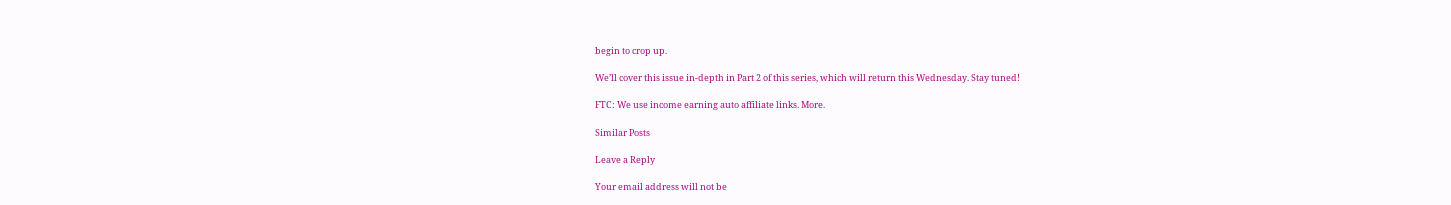begin to crop up.

We’ll cover this issue in-depth in Part 2 of this series, which will return this Wednesday. Stay tuned!

FTC: We use income earning auto affiliate links. More.

Similar Posts

Leave a Reply

Your email address will not be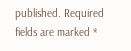published. Required fields are marked *